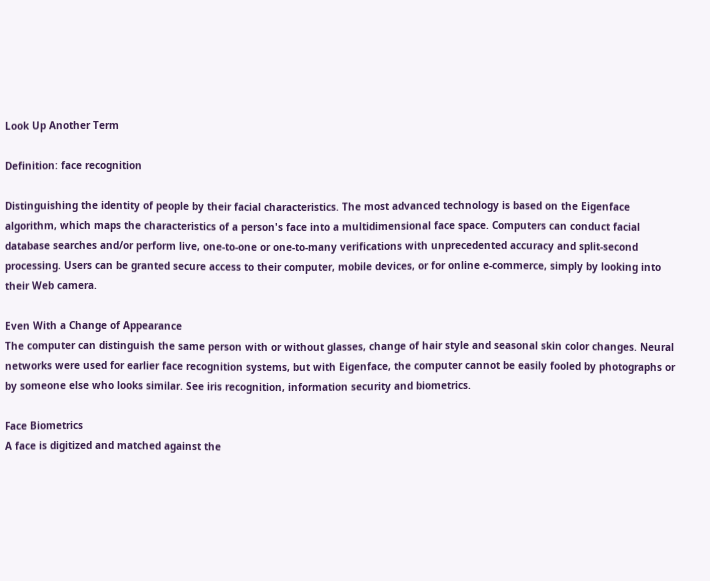Look Up Another Term

Definition: face recognition

Distinguishing the identity of people by their facial characteristics. The most advanced technology is based on the Eigenface algorithm, which maps the characteristics of a person's face into a multidimensional face space. Computers can conduct facial database searches and/or perform live, one-to-one or one-to-many verifications with unprecedented accuracy and split-second processing. Users can be granted secure access to their computer, mobile devices, or for online e-commerce, simply by looking into their Web camera.

Even With a Change of Appearance
The computer can distinguish the same person with or without glasses, change of hair style and seasonal skin color changes. Neural networks were used for earlier face recognition systems, but with Eigenface, the computer cannot be easily fooled by photographs or by someone else who looks similar. See iris recognition, information security and biometrics.

Face Biometrics
A face is digitized and matched against the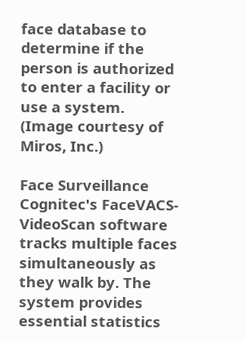face database to determine if the person is authorized to enter a facility or use a system. (Image courtesy of Miros, Inc.)

Face Surveillance
Cognitec's FaceVACS-VideoScan software tracks multiple faces simultaneously as they walk by. The system provides essential statistics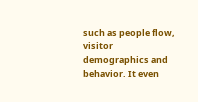such as people flow, visitor demographics and behavior. It even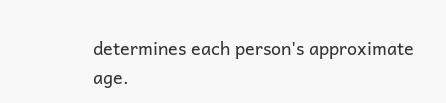determines each person's approximate age.